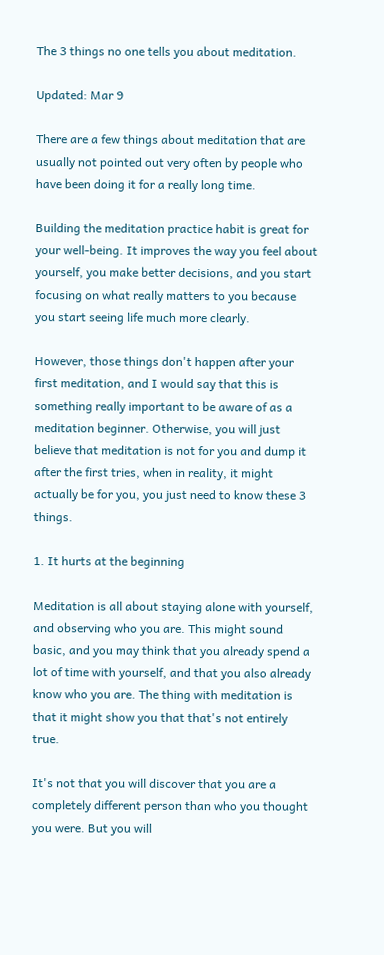The 3 things no one tells you about meditation.

Updated: Mar 9

There are a few things about meditation that are usually not pointed out very often by people who have been doing it for a really long time.

Building the meditation practice habit is great for your well-being. It improves the way you feel about yourself, you make better decisions, and you start focusing on what really matters to you because you start seeing life much more clearly.

However, those things don't happen after your first meditation, and I would say that this is something really important to be aware of as a meditation beginner. Otherwise, you will just believe that meditation is not for you and dump it after the first tries, when in reality, it might actually be for you, you just need to know these 3 things.

1. It hurts at the beginning

Meditation is all about staying alone with yourself, and observing who you are. This might sound basic, and you may think that you already spend a lot of time with yourself, and that you also already know who you are. The thing with meditation is that it might show you that that's not entirely true.

It's not that you will discover that you are a completely different person than who you thought you were. But you will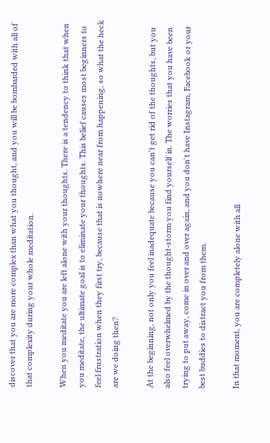discover that you are more complex than what you thought, and you will be bombarded with all of that complexity during your whole meditation.

When you meditate you are left alone with your thoughts. There is a tendency to think that when you meditate, the ultimate goal is to eliminate your thoughts. This belief causes most beginners to feel frustration when they first try, because that is nowhere near from happening, so what the heck are we doing then?

At the beginning, not only you feel inadequate because you can't get rid of the thoughts, but you also feel overwhelmed by the thought-storm you find yourself in. The worries that you have been trying to put away, come in over and over again, and you don't have Instagram, Facebook or your best buddies to distract you from them.

In that moment, you are completely alone with all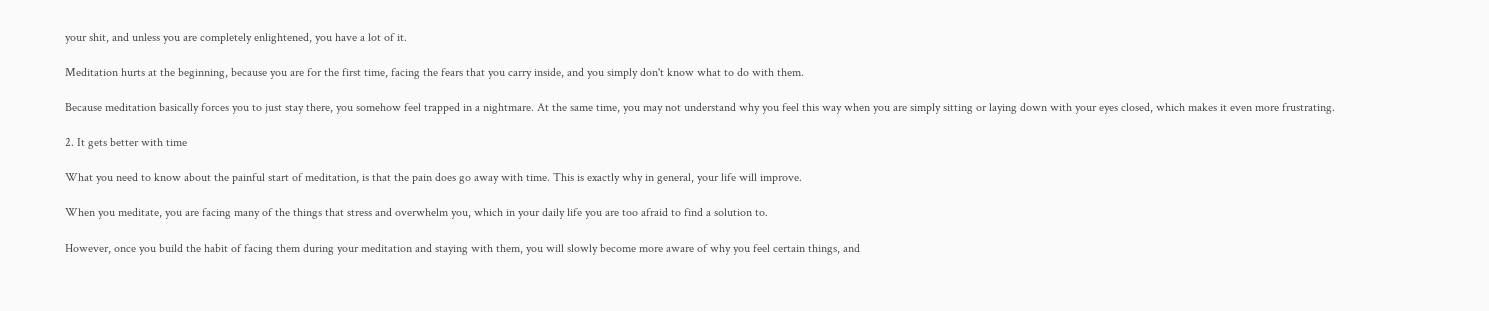your shit, and unless you are completely enlightened, you have a lot of it.

Meditation hurts at the beginning, because you are for the first time, facing the fears that you carry inside, and you simply don't know what to do with them.

Because meditation basically forces you to just stay there, you somehow feel trapped in a nightmare. At the same time, you may not understand why you feel this way when you are simply sitting or laying down with your eyes closed, which makes it even more frustrating.

2. It gets better with time

What you need to know about the painful start of meditation, is that the pain does go away with time. This is exactly why in general, your life will improve.

When you meditate, you are facing many of the things that stress and overwhelm you, which in your daily life you are too afraid to find a solution to.

However, once you build the habit of facing them during your meditation and staying with them, you will slowly become more aware of why you feel certain things, and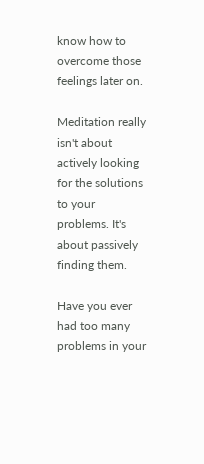know how to overcome those feelings later on.

Meditation really isn't about actively looking for the solutions to your problems. It's about passively finding them.

Have you ever had too many problems in your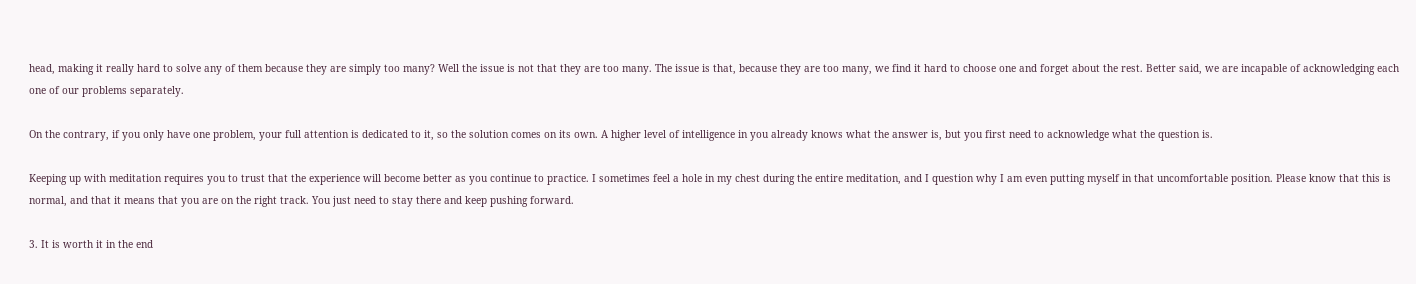head, making it really hard to solve any of them because they are simply too many? Well the issue is not that they are too many. The issue is that, because they are too many, we find it hard to choose one and forget about the rest. Better said, we are incapable of acknowledging each one of our problems separately.

On the contrary, if you only have one problem, your full attention is dedicated to it, so the solution comes on its own. A higher level of intelligence in you already knows what the answer is, but you first need to acknowledge what the question is.

Keeping up with meditation requires you to trust that the experience will become better as you continue to practice. I sometimes feel a hole in my chest during the entire meditation, and I question why I am even putting myself in that uncomfortable position. Please know that this is normal, and that it means that you are on the right track. You just need to stay there and keep pushing forward.

3. It is worth it in the end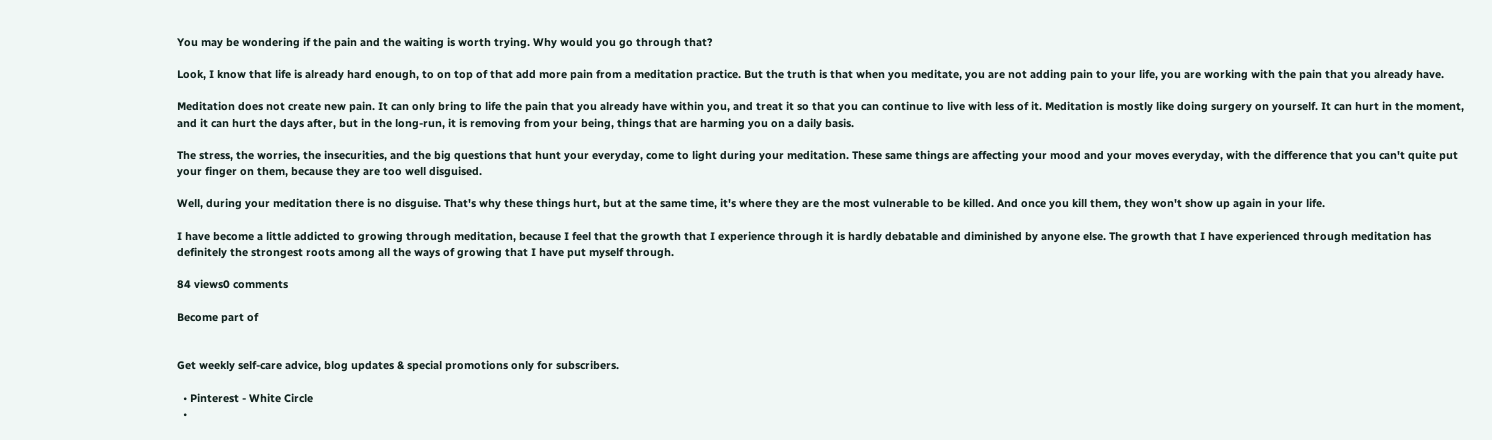You may be wondering if the pain and the waiting is worth trying. Why would you go through that?

Look, I know that life is already hard enough, to on top of that add more pain from a meditation practice. But the truth is that when you meditate, you are not adding pain to your life, you are working with the pain that you already have.

Meditation does not create new pain. It can only bring to life the pain that you already have within you, and treat it so that you can continue to live with less of it. Meditation is mostly like doing surgery on yourself. It can hurt in the moment, and it can hurt the days after, but in the long-run, it is removing from your being, things that are harming you on a daily basis.

The stress, the worries, the insecurities, and the big questions that hunt your everyday, come to light during your meditation. These same things are affecting your mood and your moves everyday, with the difference that you can't quite put your finger on them, because they are too well disguised.

Well, during your meditation there is no disguise. That's why these things hurt, but at the same time, it's where they are the most vulnerable to be killed. And once you kill them, they won't show up again in your life.

I have become a little addicted to growing through meditation, because I feel that the growth that I experience through it is hardly debatable and diminished by anyone else. The growth that I have experienced through meditation has definitely the strongest roots among all the ways of growing that I have put myself through.

84 views0 comments

Become part of


Get weekly self-care advice, blog updates & special promotions only for subscribers.

  • Pinterest - White Circle
  •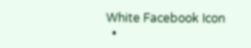White Facebook Icon
  •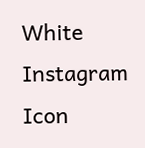White Instagram Icon